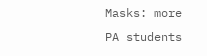Masks: more PA students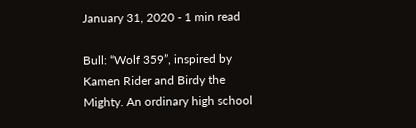January 31, 2020 - 1 min read

Bull: “Wolf 359”, inspired by Kamen Rider and Birdy the Mighty. An ordinary high school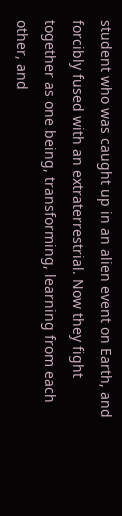student who was caught up in an alien event on Earth, and forcibly fused with an extraterrestrial. Now they fight together as one being, transforming, learning from each other, and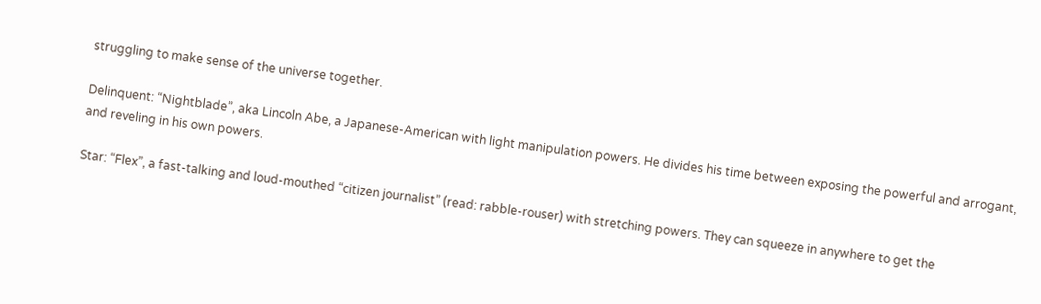struggling to make sense of the universe together.

Delinquent: “Nightblade”, aka Lincoln Abe, a Japanese-American with light manipulation powers. He divides his time between exposing the powerful and arrogant, and reveling in his own powers.

Star: “Flex”, a fast-talking and loud-mouthed “citizen journalist” (read: rabble-rouser) with stretching powers. They can squeeze in anywhere to get the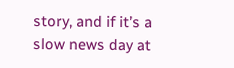story, and if it’s a slow news day at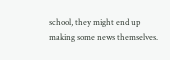school, they might end up making some news themselves.